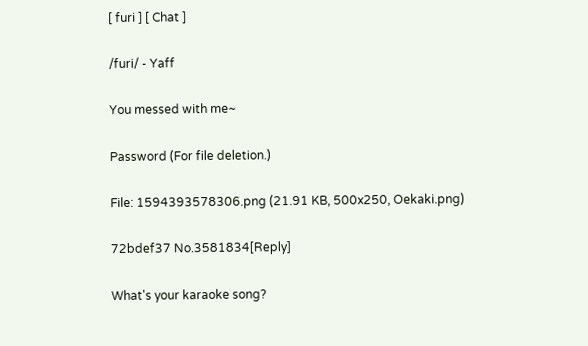[ furi ] [ Chat ]

/furi/ - Yaff

You messed with me~

Password (For file deletion.)

File: 1594393578306.png (21.91 KB, 500x250, Oekaki.png)

72bdef37 No.3581834[Reply]

What's your karaoke song?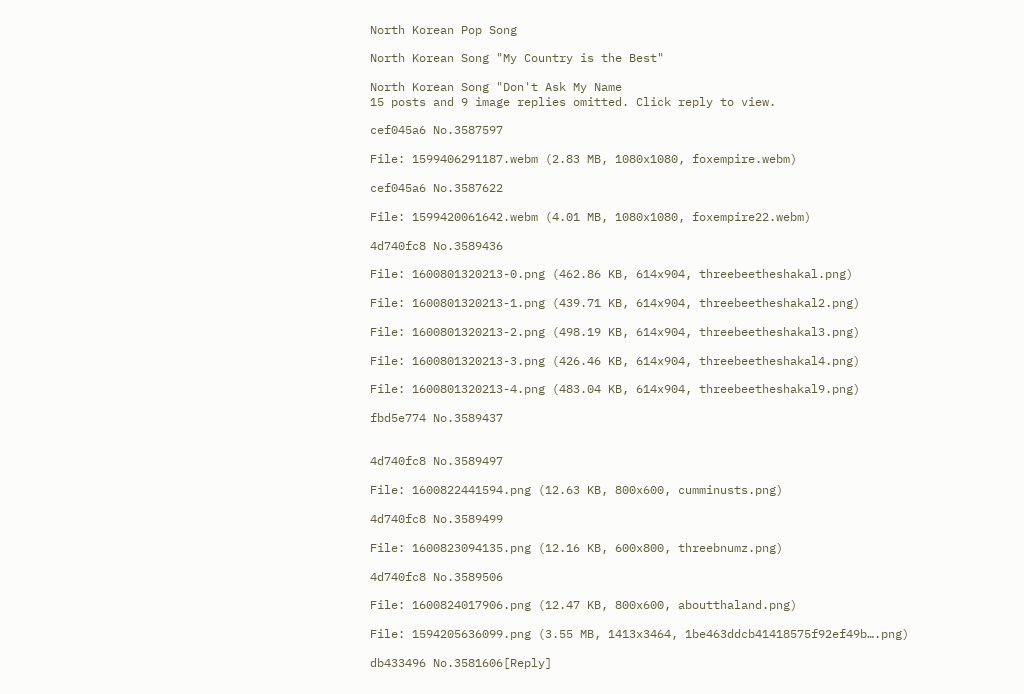North Korean Pop Song

North Korean Song "My Country is the Best"

North Korean Song "Don't Ask My Name
15 posts and 9 image replies omitted. Click reply to view.

cef045a6 No.3587597

File: 1599406291187.webm (2.83 MB, 1080x1080, foxempire.webm)

cef045a6 No.3587622

File: 1599420061642.webm (4.01 MB, 1080x1080, foxempire22.webm)

4d740fc8 No.3589436

File: 1600801320213-0.png (462.86 KB, 614x904, threebeetheshakal.png)

File: 1600801320213-1.png (439.71 KB, 614x904, threebeetheshakal2.png)

File: 1600801320213-2.png (498.19 KB, 614x904, threebeetheshakal3.png)

File: 1600801320213-3.png (426.46 KB, 614x904, threebeetheshakal4.png)

File: 1600801320213-4.png (483.04 KB, 614x904, threebeetheshakal9.png)

fbd5e774 No.3589437


4d740fc8 No.3589497

File: 1600822441594.png (12.63 KB, 800x600, cumminusts.png)

4d740fc8 No.3589499

File: 1600823094135.png (12.16 KB, 600x800, threebnumz.png)

4d740fc8 No.3589506

File: 1600824017906.png (12.47 KB, 800x600, aboutthaland.png)

File: 1594205636099.png (3.55 MB, 1413x3464, 1be463ddcb41418575f92ef49b….png)

db433496 No.3581606[Reply]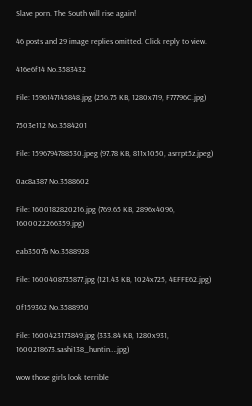Slave porn. The South will rise again!

46 posts and 29 image replies omitted. Click reply to view.

416e6f14 No.3583432

File: 1596147145848.jpg (256.75 KB, 1280x719, F77796C.jpg)

7503e112 No.3584201

File: 1596794788530.jpeg (97.78 KB, 811x1050, asrrpt5z.jpeg)

0ac8a387 No.3588602

File: 1600182820216.jpg (769.65 KB, 2896x4096, 1600022266359.jpg)

eab3507b No.3588928

File: 1600408735877.jpg (121.43 KB, 1024x725, 4EFFE62.jpg)

0f159362 No.3588950

File: 1600423173849.jpg (333.84 KB, 1280x931, 1600218673.sashi138_huntin….jpg)

wow those girls look terrible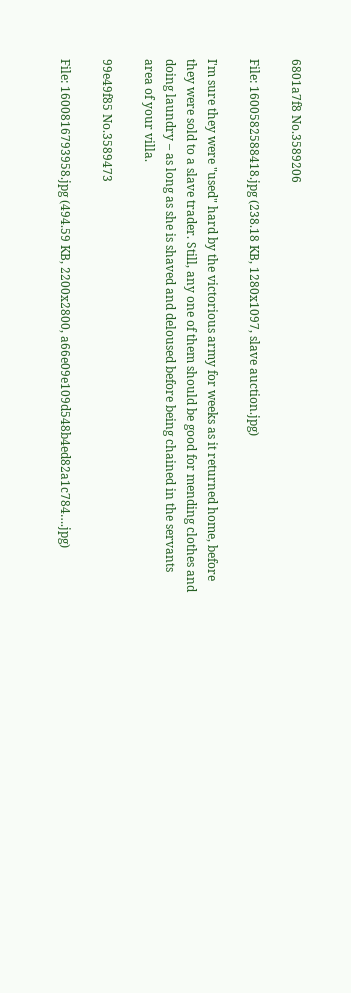6801a7f8 No.3589206

File: 1600582588418.jpg (238.18 KB, 1280x1097, slave auction.jpg)

I'm sure they were "used" hard by the victorious army for weeks as it returned home, before they were sold to a slave trader. Still, any one of them should be good for mending clothes and doing laundry – as long as she is shaved and deloused before being chained in the servants area of your villa.

99e49f85 No.3589473

File: 1600816793958.jpg (494.59 KB, 2200x2800, a66e09e109d548b4ed82a1c784….jpg)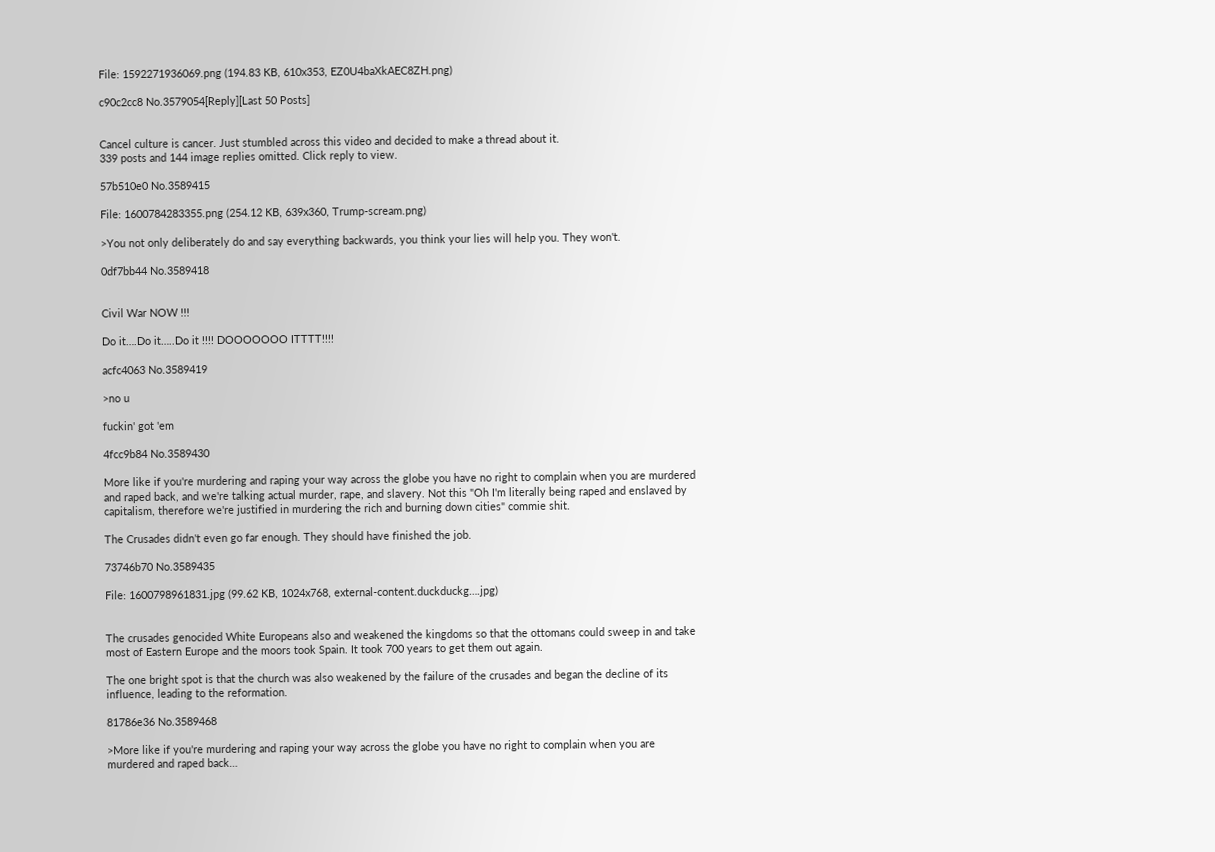File: 1592271936069.png (194.83 KB, 610x353, EZ0U4baXkAEC8ZH.png)

c90c2cc8 No.3579054[Reply][Last 50 Posts]


Cancel culture is cancer. Just stumbled across this video and decided to make a thread about it.
339 posts and 144 image replies omitted. Click reply to view.

57b510e0 No.3589415

File: 1600784283355.png (254.12 KB, 639x360, Trump-scream.png)

>You not only deliberately do and say everything backwards, you think your lies will help you. They won't.

0df7bb44 No.3589418


Civil War NOW !!!

Do it….Do it…..Do it !!!! DOOOOOOO ITTTT!!!!

acfc4063 No.3589419

>no u

fuckin' got 'em

4fcc9b84 No.3589430

More like if you're murdering and raping your way across the globe you have no right to complain when you are murdered and raped back, and we're talking actual murder, rape, and slavery. Not this "Oh I'm literally being raped and enslaved by capitalism, therefore we're justified in murdering the rich and burning down cities" commie shit.

The Crusades didn't even go far enough. They should have finished the job.

73746b70 No.3589435

File: 1600798961831.jpg (99.62 KB, 1024x768, external-content.duckduckg….jpg)


The crusades genocided White Europeans also and weakened the kingdoms so that the ottomans could sweep in and take most of Eastern Europe and the moors took Spain. It took 700 years to get them out again.

The one bright spot is that the church was also weakened by the failure of the crusades and began the decline of its influence, leading to the reformation.

81786e36 No.3589468

>More like if you're murdering and raping your way across the globe you have no right to complain when you are murdered and raped back…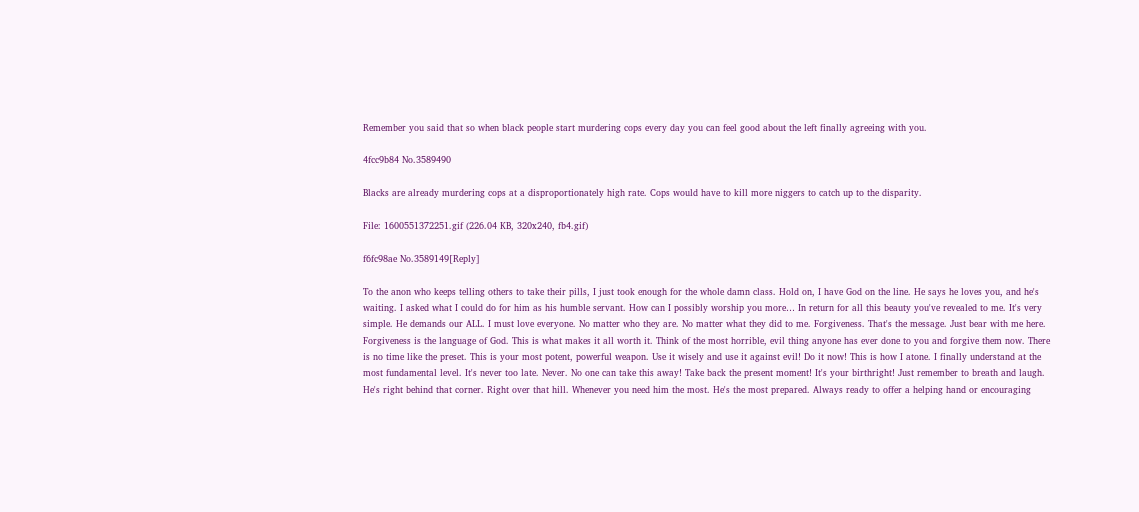Remember you said that so when black people start murdering cops every day you can feel good about the left finally agreeing with you.

4fcc9b84 No.3589490

Blacks are already murdering cops at a disproportionately high rate. Cops would have to kill more niggers to catch up to the disparity.

File: 1600551372251.gif (226.04 KB, 320x240, fb4.gif)

f6fc98ae No.3589149[Reply]

To the anon who keeps telling others to take their pills, I just took enough for the whole damn class. Hold on, I have God on the line. He says he loves you, and he's waiting. I asked what I could do for him as his humble servant. How can I possibly worship you more… In return for all this beauty you've revealed to me. It's very simple. He demands our ALL. I must love everyone. No matter who they are. No matter what they did to me. Forgiveness. That's the message. Just bear with me here. Forgiveness is the language of God. This is what makes it all worth it. Think of the most horrible, evil thing anyone has ever done to you and forgive them now. There is no time like the preset. This is your most potent, powerful weapon. Use it wisely and use it against evil! Do it now! This is how I atone. I finally understand at the most fundamental level. It's never too late. Never. No one can take this away! Take back the present moment! It's your birthright! Just remember to breath and laugh. He's right behind that corner. Right over that hill. Whenever you need him the most. He's the most prepared. Always ready to offer a helping hand or encouraging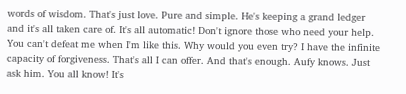words of wisdom. That's just love. Pure and simple. He's keeping a grand ledger and it's all taken care of. It's all automatic! Don't ignore those who need your help. You can't defeat me when I'm like this. Why would you even try? I have the infinite capacity of forgiveness. That's all I can offer. And that's enough. Aufy knows. Just ask him. You all know! It's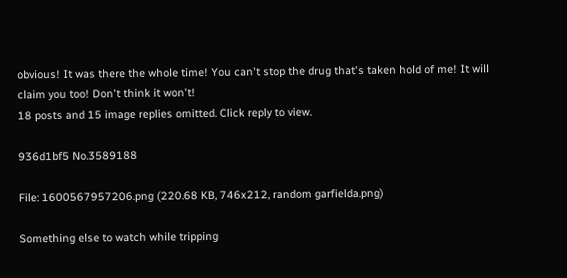obvious! It was there the whole time! You can't stop the drug that's taken hold of me! It will claim you too! Don't think it won't!
18 posts and 15 image replies omitted. Click reply to view.

936d1bf5 No.3589188

File: 1600567957206.png (220.68 KB, 746x212, random garfielda.png)

Something else to watch while tripping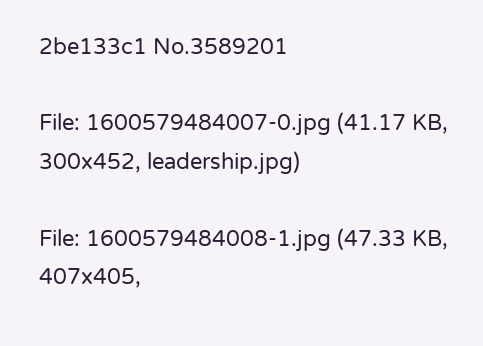2be133c1 No.3589201

File: 1600579484007-0.jpg (41.17 KB, 300x452, leadership.jpg)

File: 1600579484008-1.jpg (47.33 KB, 407x405,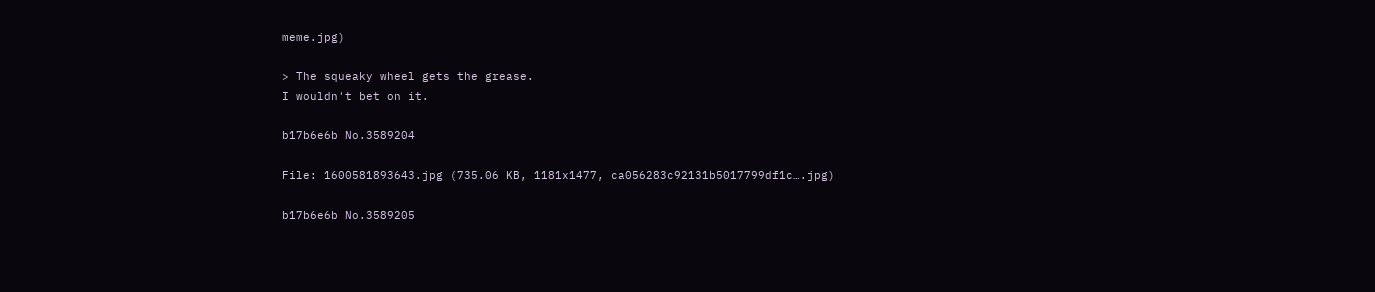meme.jpg)

> The squeaky wheel gets the grease.
I wouldn't bet on it.

b17b6e6b No.3589204

File: 1600581893643.jpg (735.06 KB, 1181x1477, ca056283c92131b5017799df1c….jpg)

b17b6e6b No.3589205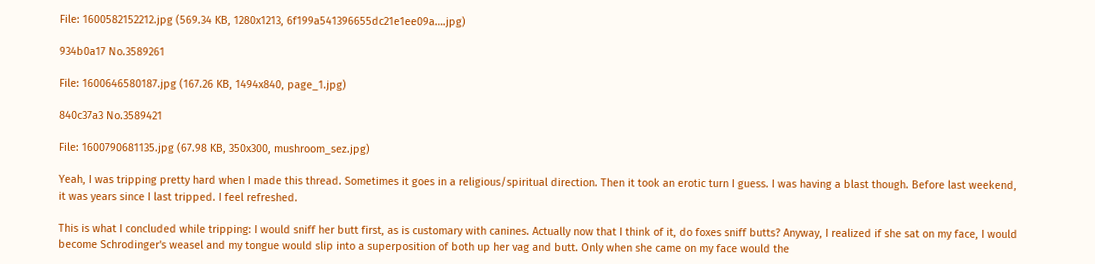File: 1600582152212.jpg (569.34 KB, 1280x1213, 6f199a541396655dc21e1ee09a….jpg)

934b0a17 No.3589261

File: 1600646580187.jpg (167.26 KB, 1494x840, page_1.jpg)

840c37a3 No.3589421

File: 1600790681135.jpg (67.98 KB, 350x300, mushroom_sez.jpg)

Yeah, I was tripping pretty hard when I made this thread. Sometimes it goes in a religious/spiritual direction. Then it took an erotic turn I guess. I was having a blast though. Before last weekend, it was years since I last tripped. I feel refreshed.

This is what I concluded while tripping: I would sniff her butt first, as is customary with canines. Actually now that I think of it, do foxes sniff butts? Anyway, I realized if she sat on my face, I would become Schrodinger's weasel and my tongue would slip into a superposition of both up her vag and butt. Only when she came on my face would the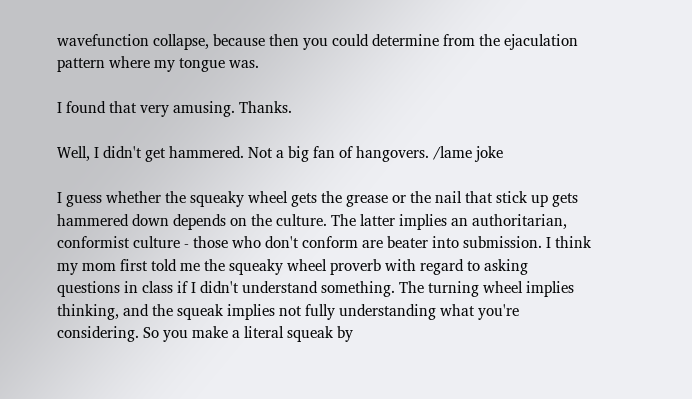wavefunction collapse, because then you could determine from the ejaculation pattern where my tongue was.

I found that very amusing. Thanks.

Well, I didn't get hammered. Not a big fan of hangovers. /lame joke

I guess whether the squeaky wheel gets the grease or the nail that stick up gets hammered down depends on the culture. The latter implies an authoritarian, conformist culture - those who don't conform are beater into submission. I think my mom first told me the squeaky wheel proverb with regard to asking questions in class if I didn't understand something. The turning wheel implies thinking, and the squeak implies not fully understanding what you're considering. So you make a literal squeak by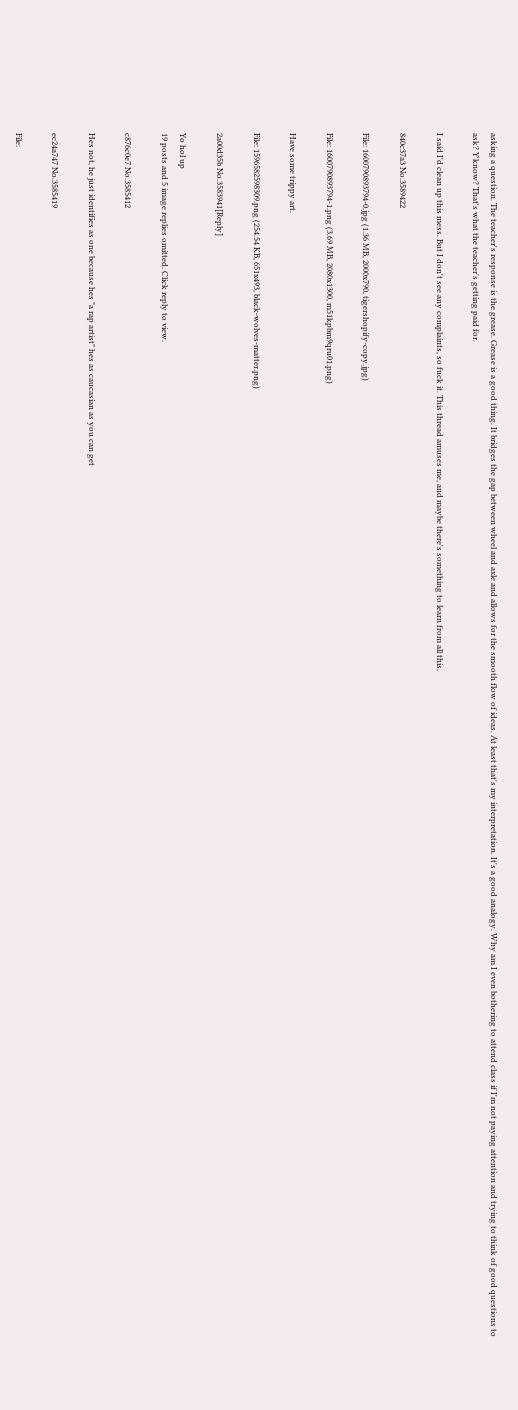asking a question. The teacher's response is the grease. Grease is a good thing. It bridges the gap between wheel and axle and allows for the smooth flow of ideas. At least that's my interpretation. It's a good analogy. Why am I even bothering to attend class if I'm not paying attention and trying to think of good questions to ask? Y'know? That's what the teacher's getting paid for.

I said I'd clean up this mess. But I don't see any complaints, so fuck it. This thread amuses me, and maybe there's something to learn from all this.

840c37a3 No.3589422

File: 1600790893794-0.jpg (1.36 MB, 2000x790, tigershopify-copy.jpg)

File: 1600790893794-1.png (3.69 MB, 2080x1300, m51kpbm9qru01.png)

Have some trippy art.

File: 1596582598309.png (254.54 KB, 651x493, black-wolves-matter.png)

2a00d35b No.3583941[Reply]

Yo hol up
19 posts and 5 image replies omitted. Click reply to view.

c876c0e7 No.3585412

Hes not, he just identifies as one because hes "a rap artist" hes as caucasian as you can get

ec24a747 No.3585419

File: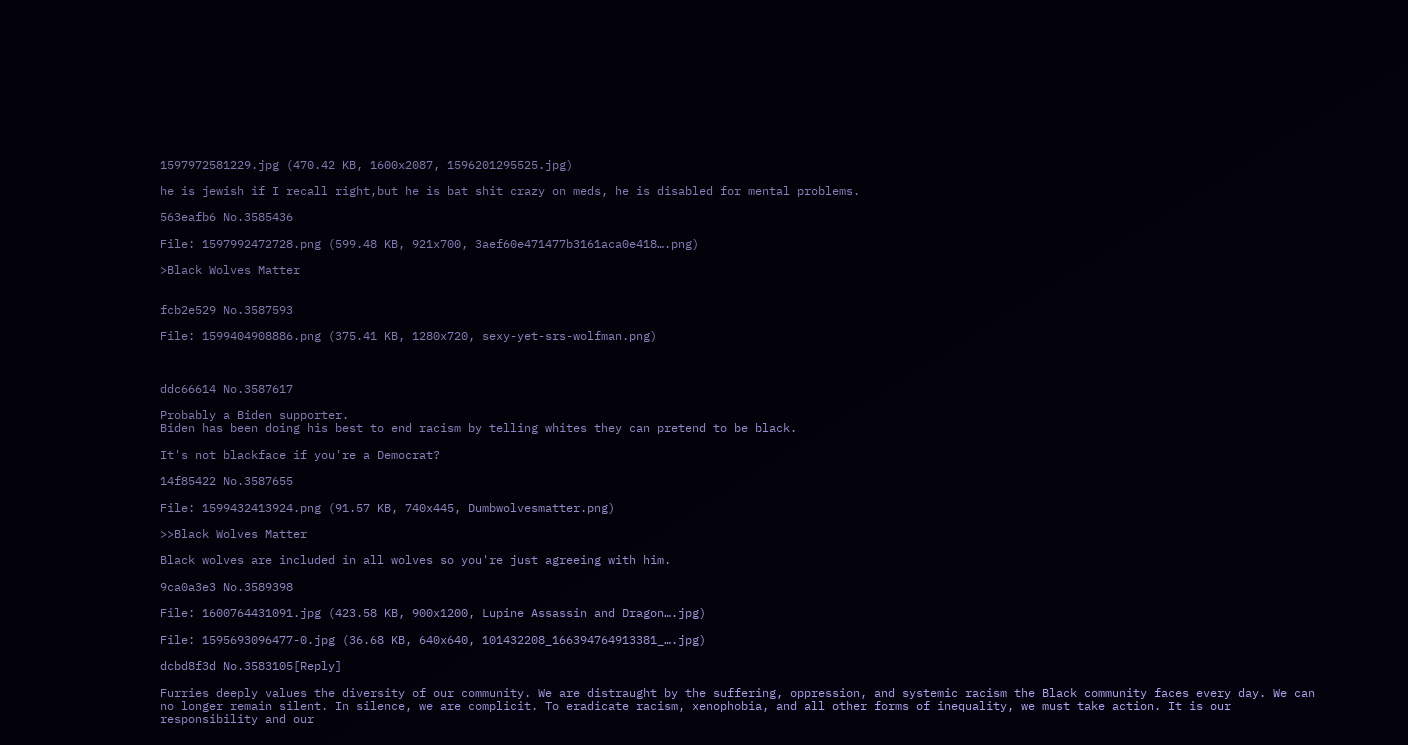1597972581229.jpg (470.42 KB, 1600x2087, 1596201295525.jpg)

he is jewish if I recall right,but he is bat shit crazy on meds, he is disabled for mental problems.

563eafb6 No.3585436

File: 1597992472728.png (599.48 KB, 921x700, 3aef60e471477b3161aca0e418….png)

>Black Wolves Matter


fcb2e529 No.3587593

File: 1599404908886.png (375.41 KB, 1280x720, sexy-yet-srs-wolfman.png)



ddc66614 No.3587617

Probably a Biden supporter.
Biden has been doing his best to end racism by telling whites they can pretend to be black.

It's not blackface if you're a Democrat?

14f85422 No.3587655

File: 1599432413924.png (91.57 KB, 740x445, Dumbwolvesmatter.png)

>>Black Wolves Matter

Black wolves are included in all wolves so you're just agreeing with him.

9ca0a3e3 No.3589398

File: 1600764431091.jpg (423.58 KB, 900x1200, Lupine Assassin and Dragon….jpg)

File: 1595693096477-0.jpg (36.68 KB, 640x640, 101432208_166394764913381_….jpg)

dcbd8f3d No.3583105[Reply]

Furries deeply values the diversity of our community. We are distraught by the suffering, oppression, and systemic racism the Black community faces every day. We can no longer remain silent. In silence, we are complicit. To eradicate racism, xenophobia, and all other forms of inequality, we must take action. It is our responsibility and our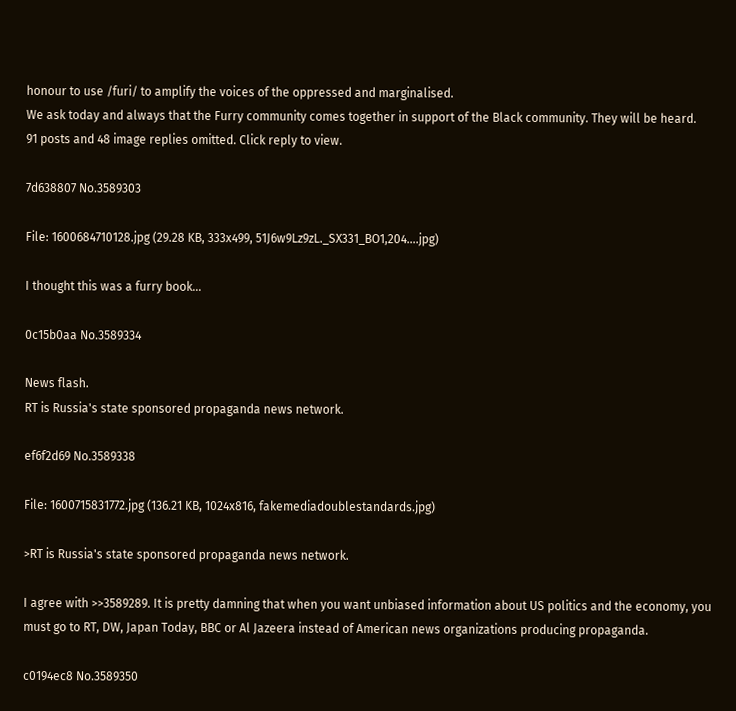honour to use /furi/ to amplify the voices of the oppressed and marginalised.
We ask today and always that the Furry community comes together in support of the Black community. They will be heard.
91 posts and 48 image replies omitted. Click reply to view.

7d638807 No.3589303

File: 1600684710128.jpg (29.28 KB, 333x499, 51J6w9Lz9zL._SX331_BO1,204….jpg)

I thought this was a furry book…

0c15b0aa No.3589334

News flash.
RT is Russia's state sponsored propaganda news network.

ef6f2d69 No.3589338

File: 1600715831772.jpg (136.21 KB, 1024x816, fakemediadoublestandards.jpg)

>RT is Russia's state sponsored propaganda news network.

I agree with >>3589289. It is pretty damning that when you want unbiased information about US politics and the economy, you must go to RT, DW, Japan Today, BBC or Al Jazeera instead of American news organizations producing propaganda.

c0194ec8 No.3589350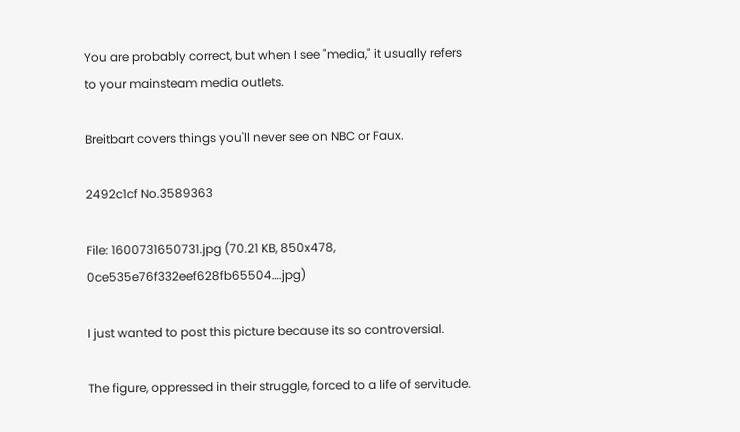You are probably correct, but when I see "media," it usually refers to your mainsteam media outlets.

Breitbart covers things you'll never see on NBC or Faux.

2492c1cf No.3589363

File: 1600731650731.jpg (70.21 KB, 850x478, 0ce535e76f332eef628fb65504….jpg)

I just wanted to post this picture because its so controversial.

The figure, oppressed in their struggle, forced to a life of servitude.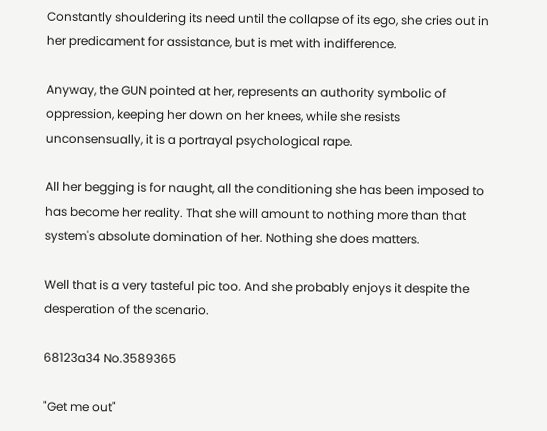Constantly shouldering its need until the collapse of its ego, she cries out in her predicament for assistance, but is met with indifference.

Anyway, the GUN pointed at her, represents an authority symbolic of oppression, keeping her down on her knees, while she resists unconsensually, it is a portrayal psychological rape.

All her begging is for naught, all the conditioning she has been imposed to has become her reality. That she will amount to nothing more than that system's absolute domination of her. Nothing she does matters.

Well that is a very tasteful pic too. And she probably enjoys it despite the desperation of the scenario.

68123a34 No.3589365

"Get me out"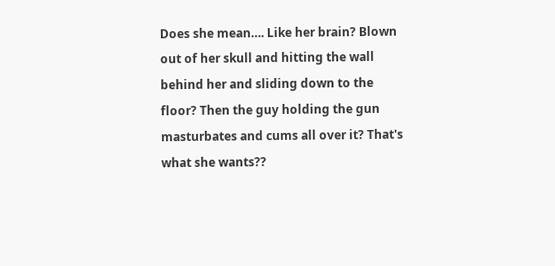Does she mean…. Like her brain? Blown out of her skull and hitting the wall behind her and sliding down to the floor? Then the guy holding the gun masturbates and cums all over it? That's what she wants??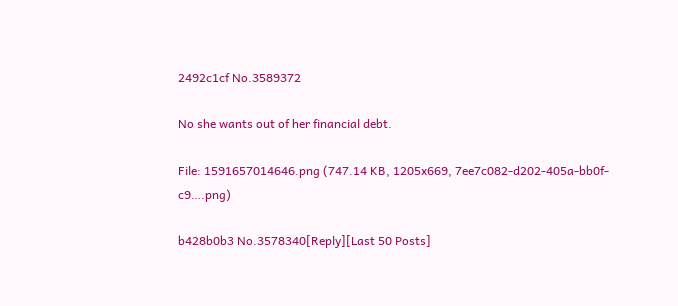2492c1cf No.3589372

No she wants out of her financial debt.

File: 1591657014646.png (747.14 KB, 1205x669, 7ee7c082-d202-405a-bb0f-c9….png)

b428b0b3 No.3578340[Reply][Last 50 Posts]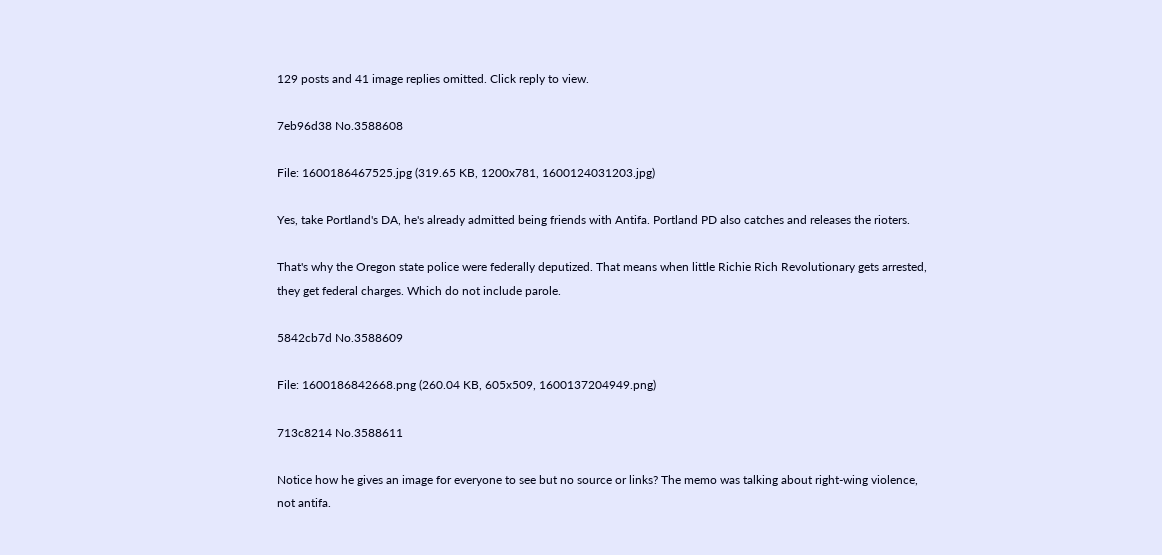129 posts and 41 image replies omitted. Click reply to view.

7eb96d38 No.3588608

File: 1600186467525.jpg (319.65 KB, 1200x781, 1600124031203.jpg)

Yes, take Portland's DA, he's already admitted being friends with Antifa. Portland PD also catches and releases the rioters.

That's why the Oregon state police were federally deputized. That means when little Richie Rich Revolutionary gets arrested, they get federal charges. Which do not include parole.

5842cb7d No.3588609

File: 1600186842668.png (260.04 KB, 605x509, 1600137204949.png)

713c8214 No.3588611

Notice how he gives an image for everyone to see but no source or links? The memo was talking about right-wing violence, not antifa.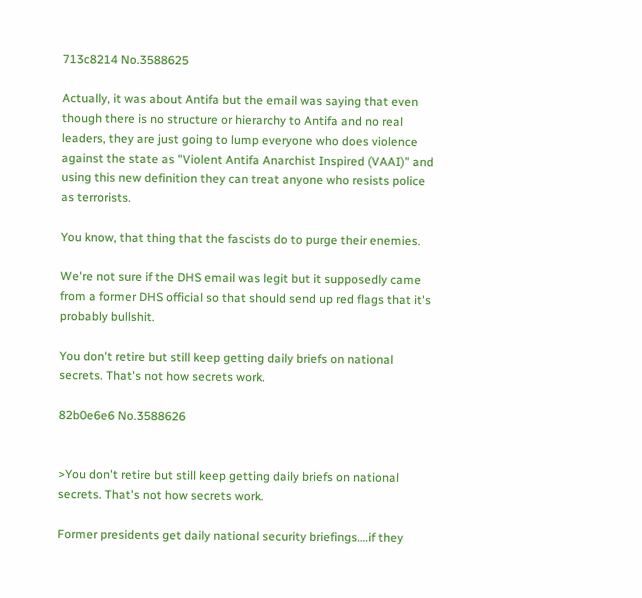713c8214 No.3588625

Actually, it was about Antifa but the email was saying that even though there is no structure or hierarchy to Antifa and no real leaders, they are just going to lump everyone who does violence against the state as "Violent Antifa Anarchist Inspired (VAAI)" and using this new definition they can treat anyone who resists police as terrorists.

You know, that thing that the fascists do to purge their enemies.

We're not sure if the DHS email was legit but it supposedly came from a former DHS official so that should send up red flags that it's probably bullshit.

You don't retire but still keep getting daily briefs on national secrets. That's not how secrets work.

82b0e6e6 No.3588626


>You don't retire but still keep getting daily briefs on national secrets. That's not how secrets work.

Former presidents get daily national security briefings….if they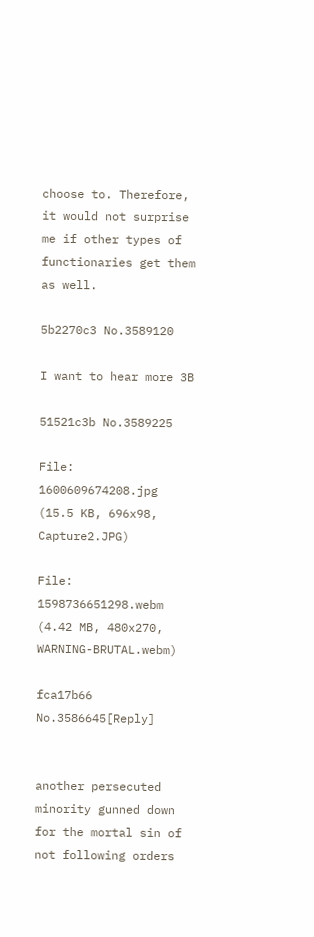choose to. Therefore, it would not surprise me if other types of functionaries get them as well.

5b2270c3 No.3589120

I want to hear more 3B

51521c3b No.3589225

File: 1600609674208.jpg (15.5 KB, 696x98, Capture2.JPG)

File: 1598736651298.webm (4.42 MB, 480x270, WARNING-BRUTAL.webm)

fca17b66 No.3586645[Reply]


another persecuted minority gunned down for the mortal sin of not following orders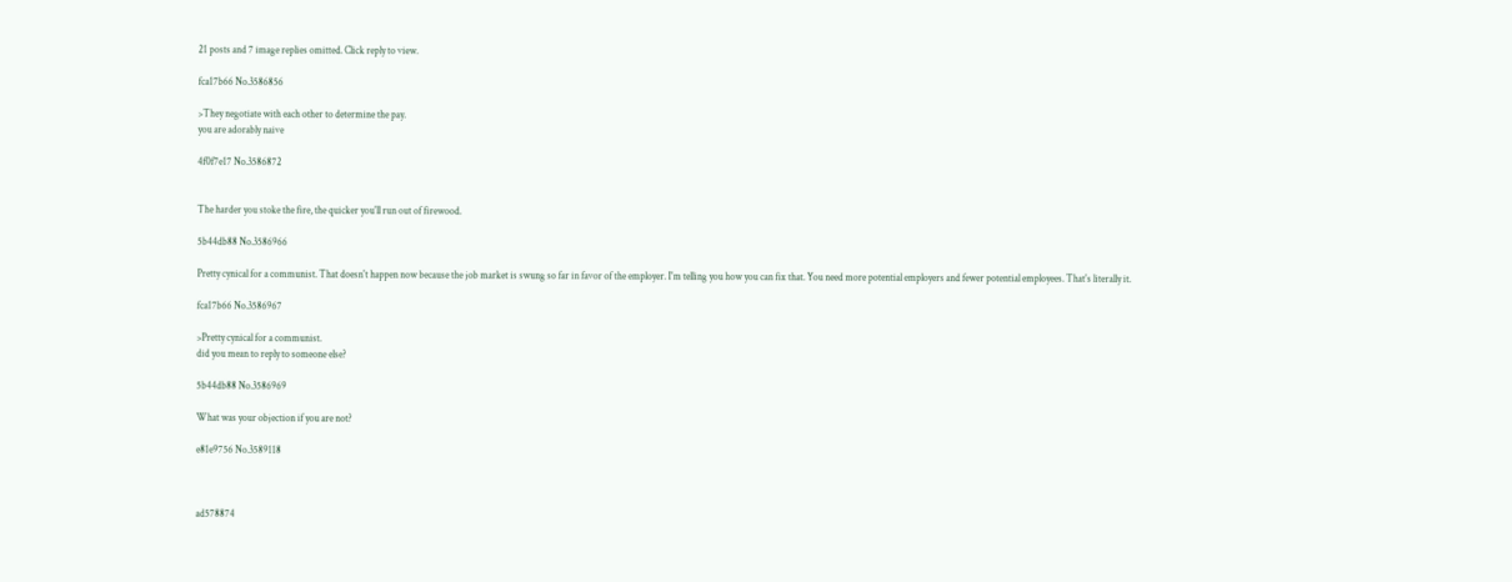21 posts and 7 image replies omitted. Click reply to view.

fca17b66 No.3586856

>They negotiate with each other to determine the pay.
you are adorably naive

4f0f7e17 No.3586872


The harder you stoke the fire, the quicker you'll run out of firewood.

5b44db88 No.3586966

Pretty cynical for a communist. That doesn't happen now because the job market is swung so far in favor of the employer. I'm telling you how you can fix that. You need more potential employers and fewer potential employees. That's literally it.

fca17b66 No.3586967

>Pretty cynical for a communist.
did you mean to reply to someone else?

5b44db88 No.3586969

What was your objection if you are not?

e81e9756 No.3589118



ad578874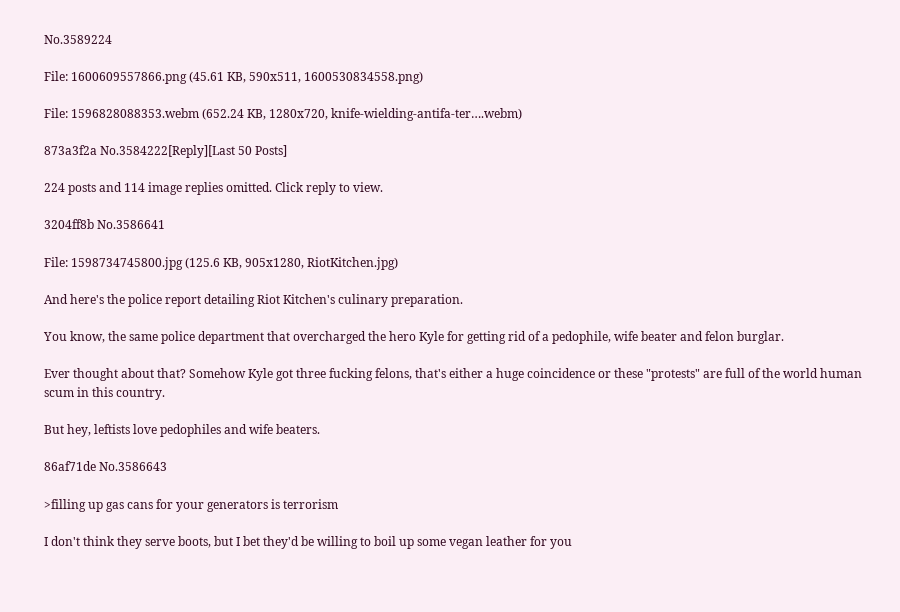No.3589224

File: 1600609557866.png (45.61 KB, 590x511, 1600530834558.png)

File: 1596828088353.webm (652.24 KB, 1280x720, knife-wielding-antifa-ter….webm)

873a3f2a No.3584222[Reply][Last 50 Posts]

224 posts and 114 image replies omitted. Click reply to view.

3204ff8b No.3586641

File: 1598734745800.jpg (125.6 KB, 905x1280, RiotKitchen.jpg)

And here's the police report detailing Riot Kitchen's culinary preparation.

You know, the same police department that overcharged the hero Kyle for getting rid of a pedophile, wife beater and felon burglar.

Ever thought about that? Somehow Kyle got three fucking felons, that's either a huge coincidence or these "protests" are full of the world human scum in this country.

But hey, leftists love pedophiles and wife beaters.

86af71de No.3586643

>filling up gas cans for your generators is terrorism

I don't think they serve boots, but I bet they'd be willing to boil up some vegan leather for you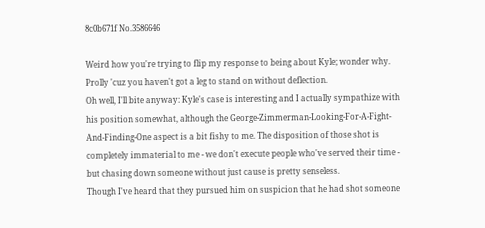8c0b671f No.3586646

Weird how you're trying to flip my response to being about Kyle; wonder why. Prolly 'cuz you haven't got a leg to stand on without deflection.
Oh well, I'll bite anyway: Kyle's case is interesting and I actually sympathize with his position somewhat, although the George-Zimmerman-Looking-For-A-Fight-And-Finding-One aspect is a bit fishy to me. The disposition of those shot is completely immaterial to me - we don't execute people who've served their time - but chasing down someone without just cause is pretty senseless.
Though I've heard that they pursued him on suspicion that he had shot someone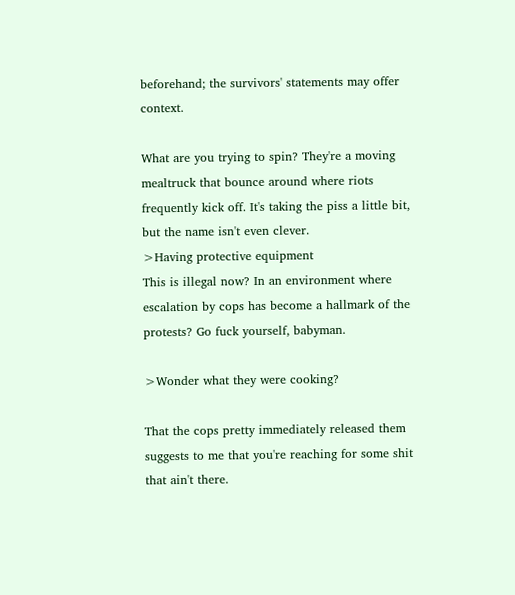beforehand; the survivors' statements may offer context.

What are you trying to spin? They're a moving mealtruck that bounce around where riots frequently kick off. It's taking the piss a little bit, but the name isn't even clever.
>Having protective equipment
This is illegal now? In an environment where escalation by cops has become a hallmark of the protests? Go fuck yourself, babyman.

>Wonder what they were cooking?

That the cops pretty immediately released them suggests to me that you're reaching for some shit that ain't there.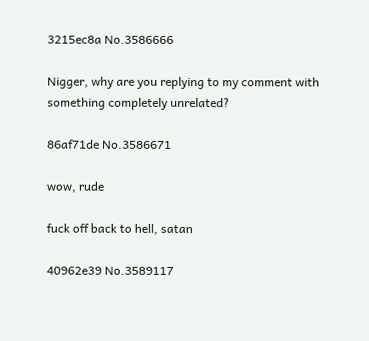3215ec8a No.3586666

Nigger, why are you replying to my comment with something completely unrelated?

86af71de No.3586671

wow, rude

fuck off back to hell, satan

40962e39 No.3589117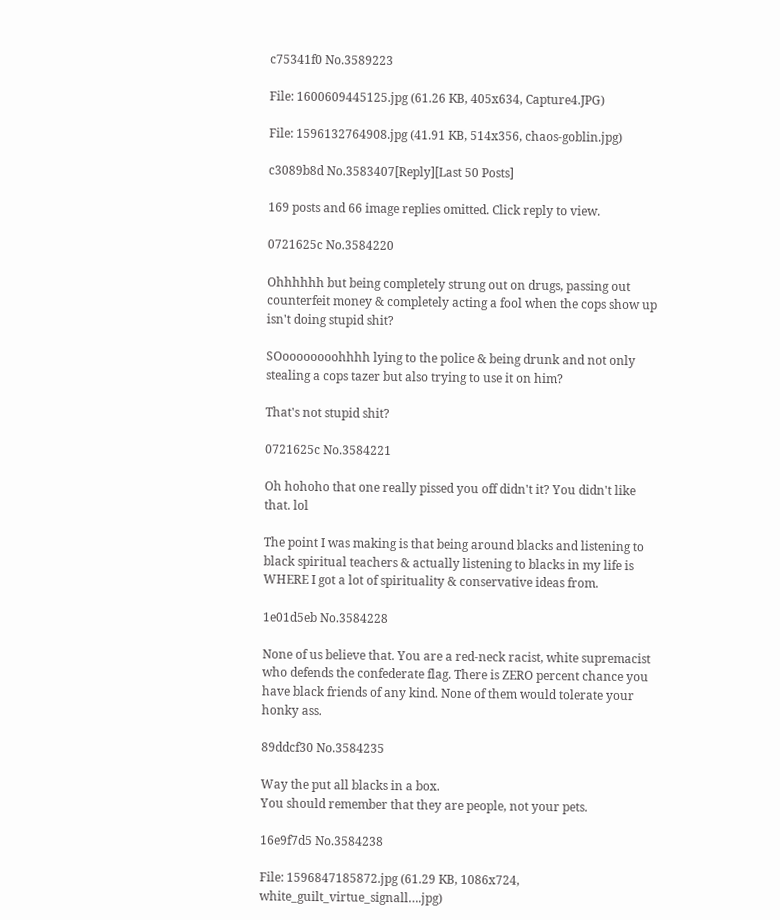c75341f0 No.3589223

File: 1600609445125.jpg (61.26 KB, 405x634, Capture4.JPG)

File: 1596132764908.jpg (41.91 KB, 514x356, chaos-goblin.jpg)

c3089b8d No.3583407[Reply][Last 50 Posts]

169 posts and 66 image replies omitted. Click reply to view.

0721625c No.3584220

Ohhhhhh but being completely strung out on drugs, passing out counterfeit money & completely acting a fool when the cops show up isn't doing stupid shit?

SOoooooooohhhh lying to the police & being drunk and not only stealing a cops tazer but also trying to use it on him?

That's not stupid shit?

0721625c No.3584221

Oh hohoho that one really pissed you off didn't it? You didn't like that. lol

The point I was making is that being around blacks and listening to black spiritual teachers & actually listening to blacks in my life is WHERE I got a lot of spirituality & conservative ideas from.

1e01d5eb No.3584228

None of us believe that. You are a red-neck racist, white supremacist who defends the confederate flag. There is ZERO percent chance you have black friends of any kind. None of them would tolerate your honky ass.

89ddcf30 No.3584235

Way the put all blacks in a box.
You should remember that they are people, not your pets.

16e9f7d5 No.3584238

File: 1596847185872.jpg (61.29 KB, 1086x724, white_guilt_virtue_signall….jpg)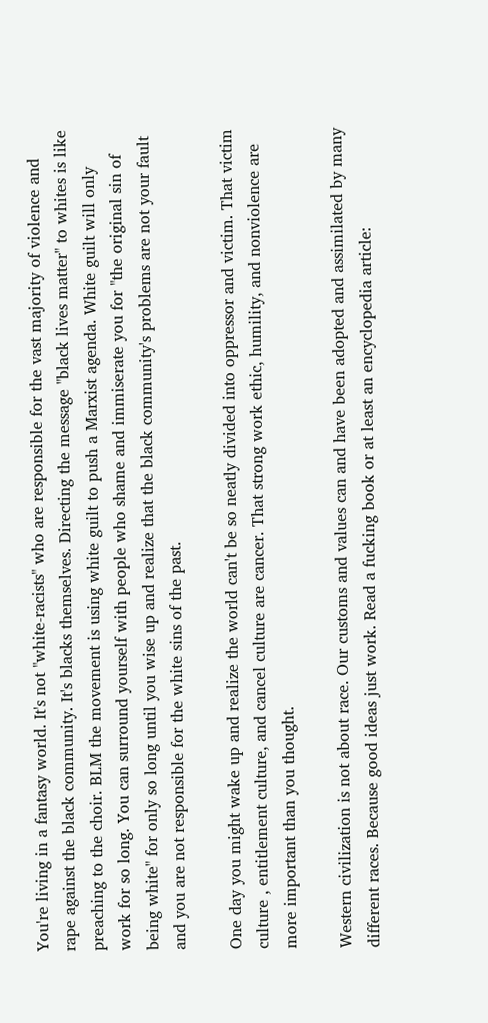You're living in a fantasy world. It's not "white-racists" who are responsible for the vast majority of violence and rape against the black community. It's blacks themselves. Directing the message "black lives matter" to whites is like preaching to the choir. BLM the movement is using white guilt to push a Marxist agenda. White guilt will only work for so long. You can surround yourself with people who shame and immiserate you for "the original sin of being white" for only so long until you wise up and realize that the black community's problems are not your fault and you are not responsible for the white sins of the past.

One day you might wake up and realize the world can't be so neatly divided into oppressor and victim. That victim culture , entitlement culture, and cancel culture are cancer. That strong work ethic, humility, and nonviolence are more important than you thought.

Western civilization is not about race. Our customs and values can and have been adopted and assimilated by many different races. Because good ideas just work. Read a fucking book or at least an encyclopedia article: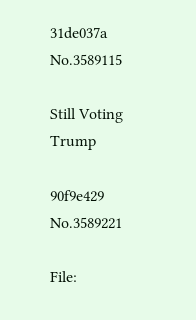31de037a No.3589115

Still Voting Trump

90f9e429 No.3589221

File: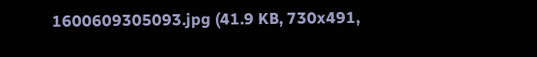1600609305093.jpg (41.9 KB, 730x491,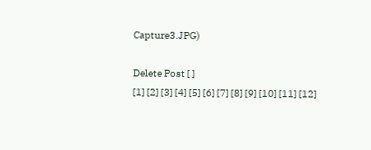Capture3.JPG)

Delete Post [ ]
[1] [2] [3] [4] [5] [6] [7] [8] [9] [10] [11] [12]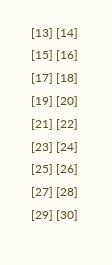[13] [14] [15] [16] [17] [18] [19] [20] [21] [22] [23] [24] [25] [26] [27] [28] [29] [30]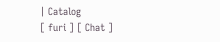| Catalog
[ furi ] [ Chat ]